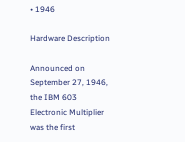• 1946

Hardware Description

Announced on September 27, 1946, the IBM 603 Electronic Multiplier was the first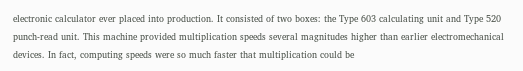electronic calculator ever placed into production. It consisted of two boxes: the Type 603 calculating unit and Type 520 punch-read unit. This machine provided multiplication speeds several magnitudes higher than earlier electromechanical devices. In fact, computing speeds were so much faster that multiplication could be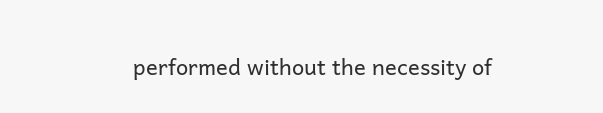performed without the necessity of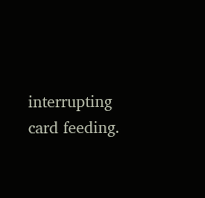interrupting card feeding.